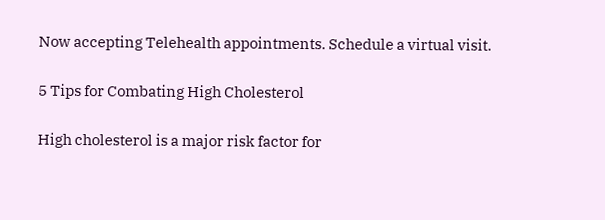Now accepting Telehealth appointments. Schedule a virtual visit.

5 Tips for Combating High Cholesterol

High cholesterol is a major risk factor for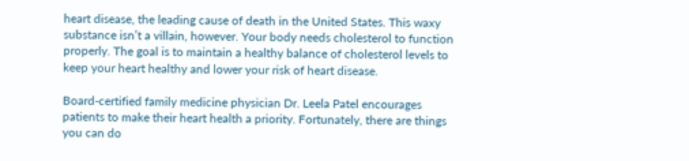heart disease, the leading cause of death in the United States. This waxy substance isn’t a villain, however. Your body needs cholesterol to function properly. The goal is to maintain a healthy balance of cholesterol levels to keep your heart healthy and lower your risk of heart disease.

Board-certified family medicine physician Dr. Leela Patel encourages patients to make their heart health a priority. Fortunately, there are things you can do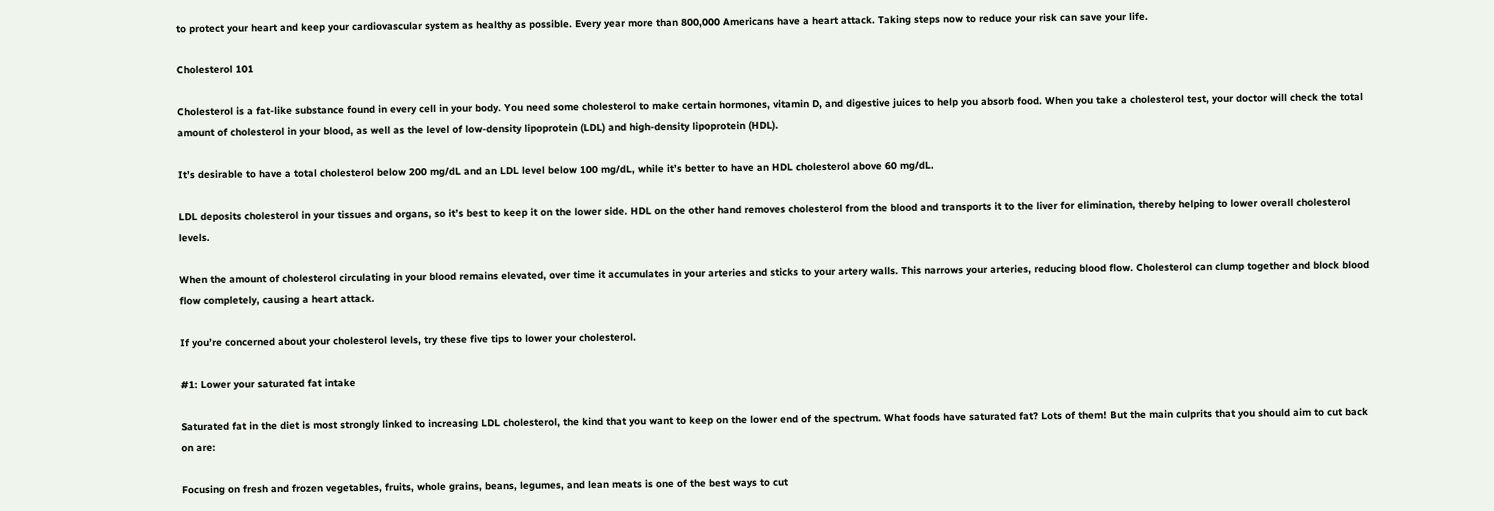to protect your heart and keep your cardiovascular system as healthy as possible. Every year more than 800,000 Americans have a heart attack. Taking steps now to reduce your risk can save your life.

Cholesterol 101

Cholesterol is a fat-like substance found in every cell in your body. You need some cholesterol to make certain hormones, vitamin D, and digestive juices to help you absorb food. When you take a cholesterol test, your doctor will check the total amount of cholesterol in your blood, as well as the level of low-density lipoprotein (LDL) and high-density lipoprotein (HDL).

It’s desirable to have a total cholesterol below 200 mg/dL and an LDL level below 100 mg/dL, while it’s better to have an HDL cholesterol above 60 mg/dL.

LDL deposits cholesterol in your tissues and organs, so it’s best to keep it on the lower side. HDL on the other hand removes cholesterol from the blood and transports it to the liver for elimination, thereby helping to lower overall cholesterol levels.

When the amount of cholesterol circulating in your blood remains elevated, over time it accumulates in your arteries and sticks to your artery walls. This narrows your arteries, reducing blood flow. Cholesterol can clump together and block blood flow completely, causing a heart attack.

If you’re concerned about your cholesterol levels, try these five tips to lower your cholesterol.

#1: Lower your saturated fat intake

Saturated fat in the diet is most strongly linked to increasing LDL cholesterol, the kind that you want to keep on the lower end of the spectrum. What foods have saturated fat? Lots of them! But the main culprits that you should aim to cut back on are:

Focusing on fresh and frozen vegetables, fruits, whole grains, beans, legumes, and lean meats is one of the best ways to cut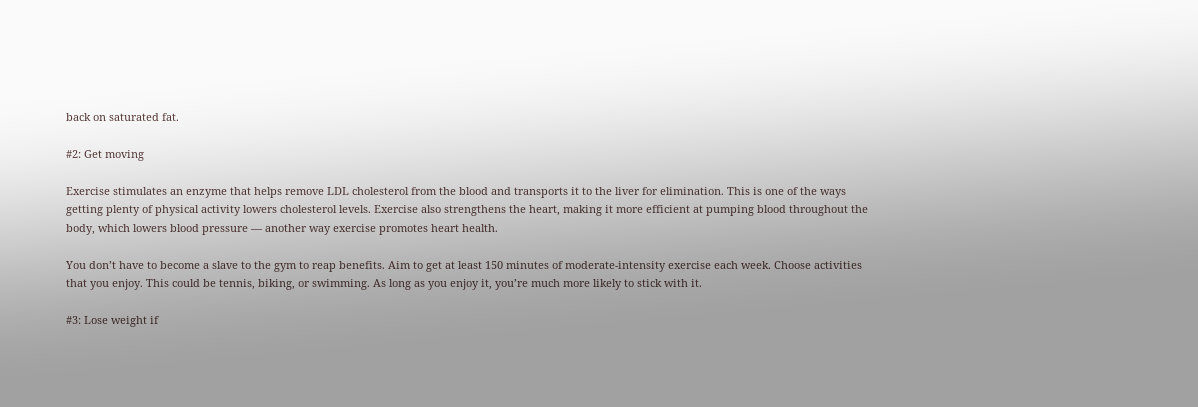back on saturated fat.

#2: Get moving

Exercise stimulates an enzyme that helps remove LDL cholesterol from the blood and transports it to the liver for elimination. This is one of the ways getting plenty of physical activity lowers cholesterol levels. Exercise also strengthens the heart, making it more efficient at pumping blood throughout the body, which lowers blood pressure — another way exercise promotes heart health.

You don’t have to become a slave to the gym to reap benefits. Aim to get at least 150 minutes of moderate-intensity exercise each week. Choose activities that you enjoy. This could be tennis, biking, or swimming. As long as you enjoy it, you’re much more likely to stick with it.

#3: Lose weight if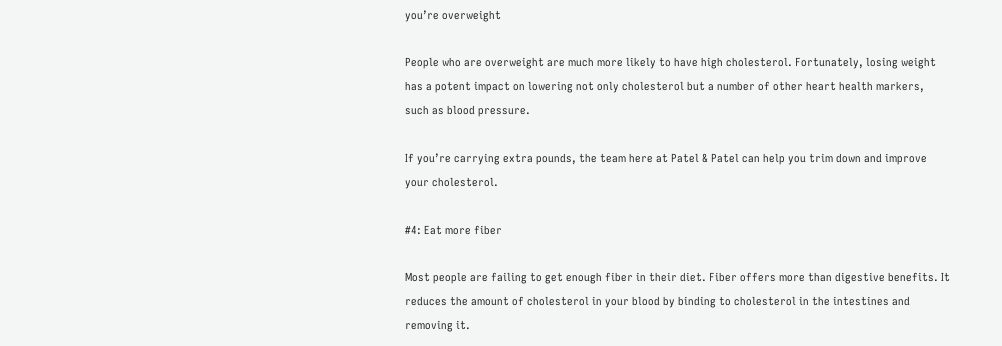you’re overweight

People who are overweight are much more likely to have high cholesterol. Fortunately, losing weight has a potent impact on lowering not only cholesterol but a number of other heart health markers, such as blood pressure.

If you’re carrying extra pounds, the team here at Patel & Patel can help you trim down and improve your cholesterol.

#4: Eat more fiber

Most people are failing to get enough fiber in their diet. Fiber offers more than digestive benefits. It reduces the amount of cholesterol in your blood by binding to cholesterol in the intestines and removing it.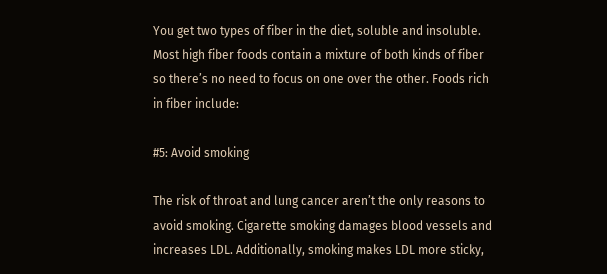You get two types of fiber in the diet, soluble and insoluble. Most high fiber foods contain a mixture of both kinds of fiber so there’s no need to focus on one over the other. Foods rich in fiber include:

#5: Avoid smoking

The risk of throat and lung cancer aren’t the only reasons to avoid smoking. Cigarette smoking damages blood vessels and increases LDL. Additionally, smoking makes LDL more sticky,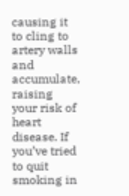causing it to cling to artery walls and accumulate, raising your risk of heart disease. If you’ve tried to quit smoking in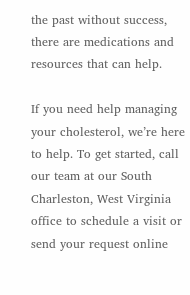the past without success, there are medications and resources that can help.

If you need help managing your cholesterol, we’re here to help. To get started, call our team at our South Charleston, West Virginia office to schedule a visit or send your request online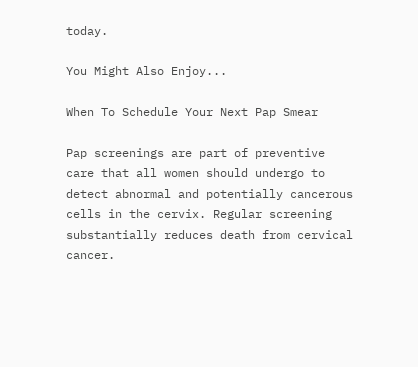today.

You Might Also Enjoy...

When To Schedule Your Next Pap Smear

Pap screenings are part of preventive care that all women should undergo to detect abnormal and potentially cancerous cells in the cervix. Regular screening substantially reduces death from cervical cancer.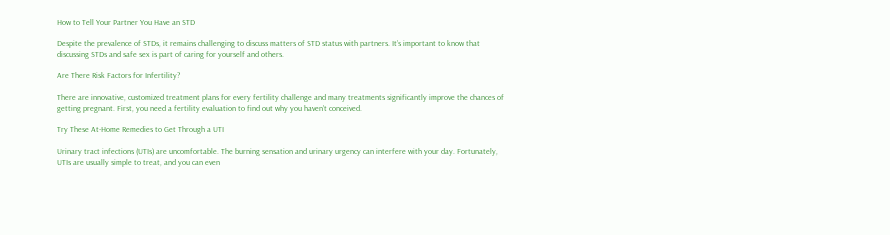How to Tell Your Partner You Have an STD

Despite the prevalence of STDs, it remains challenging to discuss matters of STD status with partners. It’s important to know that discussing STDs and safe sex is part of caring for yourself and others.

Are There Risk Factors for Infertility?

There are innovative, customized treatment plans for every fertility challenge and many treatments significantly improve the chances of getting pregnant. First, you need a fertility evaluation to find out why you haven’t conceived.

Try These At-Home Remedies to Get Through a UTI

Urinary tract infections (UTIs) are uncomfortable. The burning sensation and urinary urgency can interfere with your day. Fortunately, UTIs are usually simple to treat, and you can even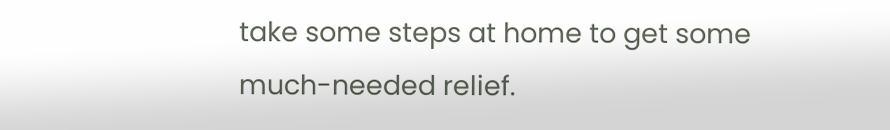take some steps at home to get some much-needed relief.